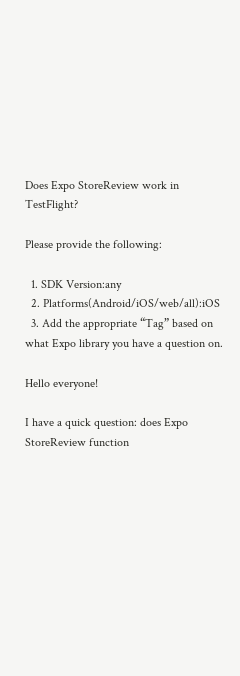Does Expo StoreReview work in TestFlight?

Please provide the following:

  1. SDK Version:any
  2. Platforms(Android/iOS/web/all):iOS
  3. Add the appropriate “Tag” based on what Expo library you have a question on.

Hello everyone!

I have a quick question: does Expo StoreReview function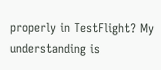properly in TestFlight? My understanding is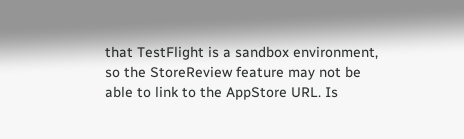that TestFlight is a sandbox environment, so the StoreReview feature may not be able to link to the AppStore URL. Is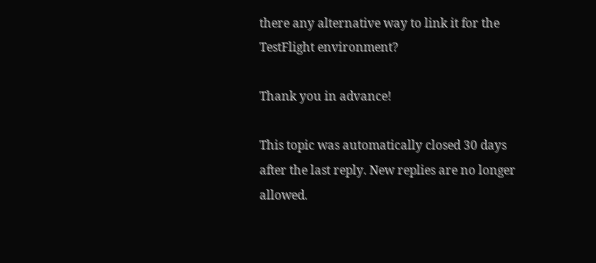there any alternative way to link it for the TestFlight environment?

Thank you in advance!

This topic was automatically closed 30 days after the last reply. New replies are no longer allowed.